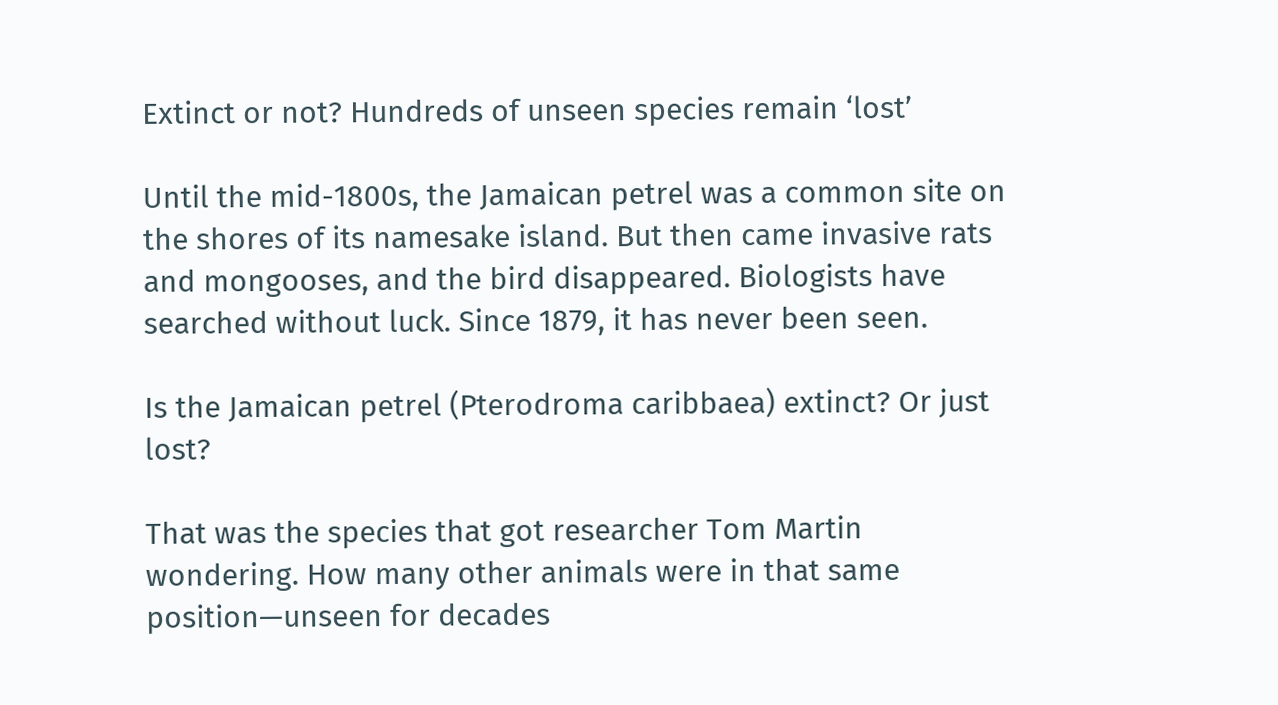Extinct or not? Hundreds of unseen species remain ‘lost’

Until the mid-1800s, the Jamaican petrel was a common site on the shores of its namesake island. But then came invasive rats and mongooses, and the bird disappeared. Biologists have searched without luck. Since 1879, it has never been seen.

Is the Jamaican petrel (Pterodroma caribbaea) extinct? Or just lost?

That was the species that got researcher Tom Martin wondering. How many other animals were in that same position—unseen for decades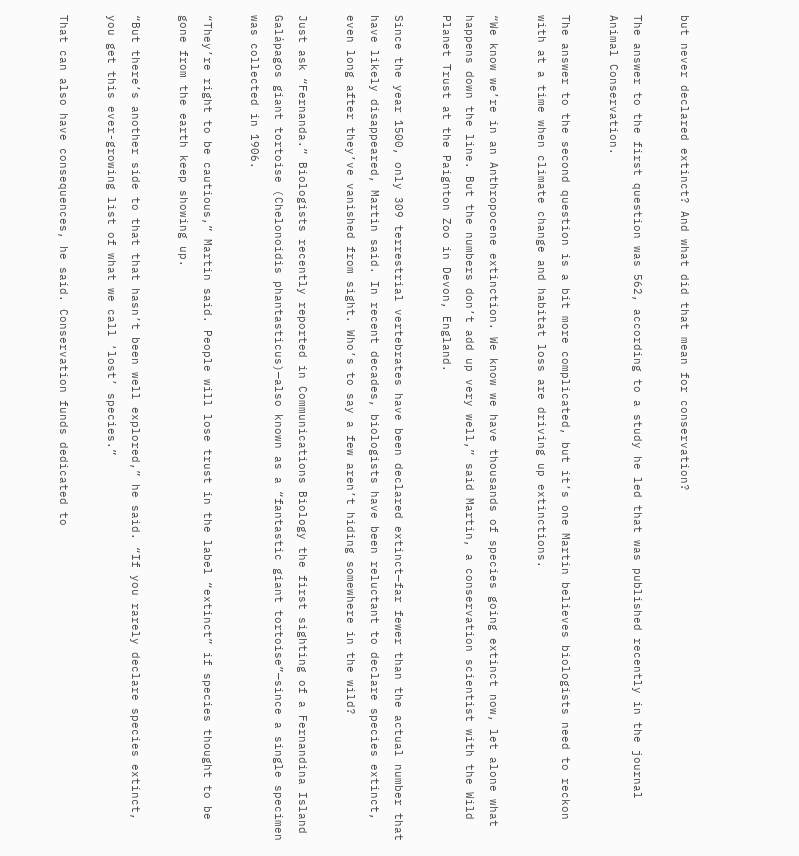but never declared extinct? And what did that mean for conservation?

The answer to the first question was 562, according to a study he led that was published recently in the journal Animal Conservation.

The answer to the second question is a bit more complicated, but it’s one Martin believes biologists need to reckon with at a time when climate change and habitat loss are driving up extinctions.

“We know we’re in an Anthropocene extinction. We know we have thousands of species going extinct now, let alone what happens down the line. But the numbers don’t add up very well,” said Martin, a conservation scientist with the Wild Planet Trust at the Paignton Zoo in Devon, England.

Since the year 1500, only 309 terrestrial vertebrates have been declared extinct—far fewer than the actual number that have likely disappeared, Martin said. In recent decades, biologists have been reluctant to declare species extinct, even long after they’ve vanished from sight. Who’s to say a few aren’t hiding somewhere in the wild?

Just ask “Fernanda.” Biologists recently reported in Communications Biology the first sighting of a Fernandina Island Galápagos giant tortoise (Chelonoidis phantasticus)—also known as a “fantastic giant tortoise”—since a single specimen was collected in 1906.

“They’re right to be cautious,” Martin said. People will lose trust in the label “extinct” if species thought to be gone from the earth keep showing up.

“But there’s another side to that that hasn’t been well explored,” he said. “If you rarely declare species extinct, you get this ever-growing list of what we call ‘lost’ species.”

That can also have consequences, he said. Conservation funds dedicated to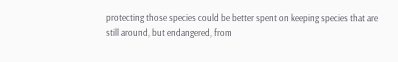protecting those species could be better spent on keeping species that are still around, but endangered, from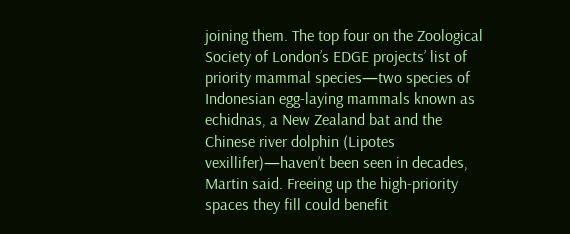joining them. The top four on the Zoological Society of London’s EDGE projects’ list of priority mammal species—two species of Indonesian egg-laying mammals known as echidnas, a New Zealand bat and the Chinese river dolphin (Lipotes vexillifer)—haven’t been seen in decades, Martin said. Freeing up the high-priority spaces they fill could benefit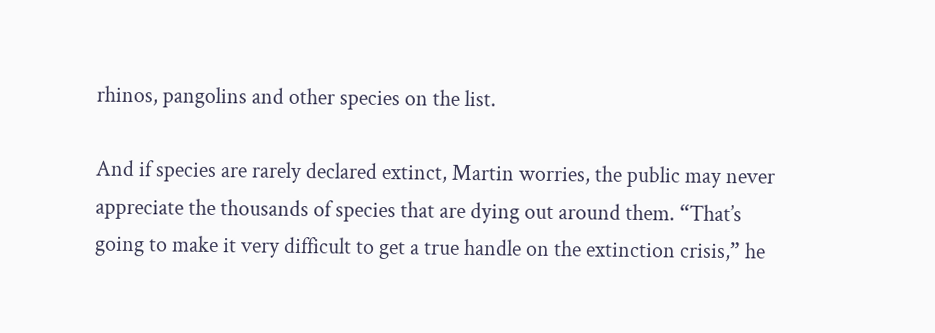rhinos, pangolins and other species on the list.

And if species are rarely declared extinct, Martin worries, the public may never appreciate the thousands of species that are dying out around them. “That’s going to make it very difficult to get a true handle on the extinction crisis,” he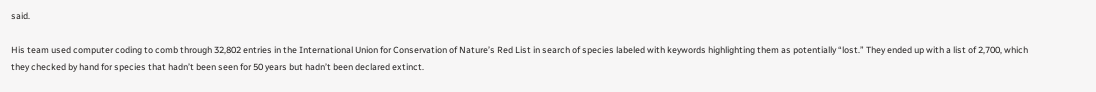said.

His team used computer coding to comb through 32,802 entries in the International Union for Conservation of Nature’s Red List in search of species labeled with keywords highlighting them as potentially “lost.” They ended up with a list of 2,700, which they checked by hand for species that hadn’t been seen for 50 years but hadn’t been declared extinct.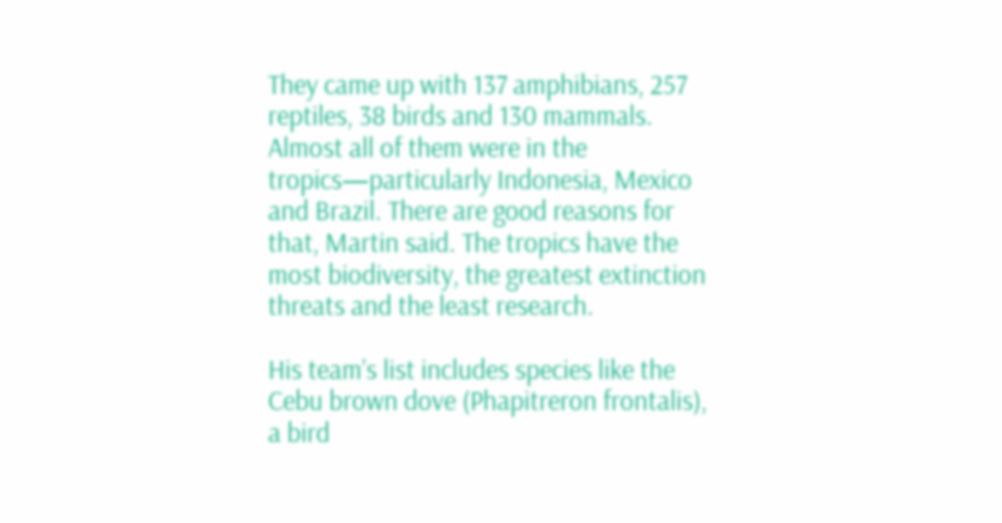They came up with 137 amphibians, 257 reptiles, 38 birds and 130 mammals. Almost all of them were in the tropics—particularly Indonesia, Mexico and Brazil. There are good reasons for that, Martin said. The tropics have the most biodiversity, the greatest extinction threats and the least research.

His team’s list includes species like the Cebu brown dove (Phapitreron frontalis), a bird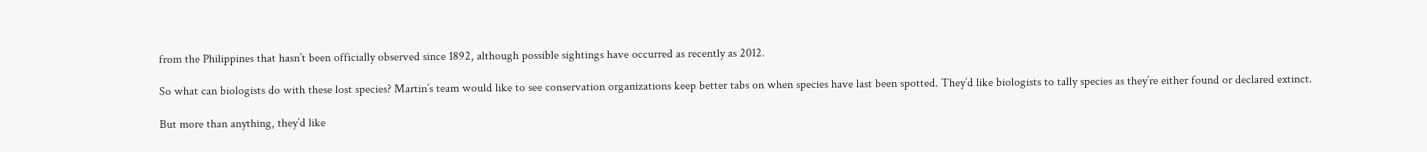from the Philippines that hasn’t been officially observed since 1892, although possible sightings have occurred as recently as 2012.

So what can biologists do with these lost species? Martin’s team would like to see conservation organizations keep better tabs on when species have last been spotted. They’d like biologists to tally species as they’re either found or declared extinct.

But more than anything, they’d like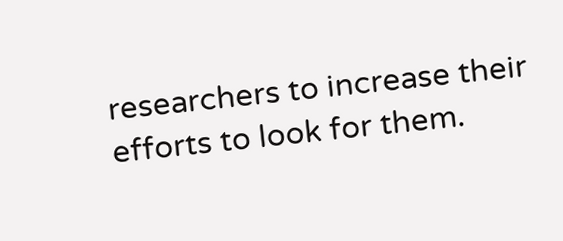researchers to increase their efforts to look for them.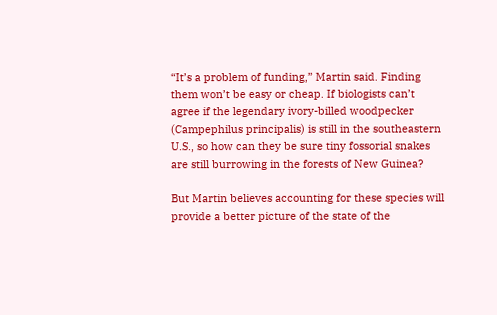“It’s a problem of funding,” Martin said. Finding them won’t be easy or cheap. If biologists can’t agree if the legendary ivory-billed woodpecker (Campephilus principalis) is still in the southeastern U.S., so how can they be sure tiny fossorial snakes are still burrowing in the forests of New Guinea?

But Martin believes accounting for these species will provide a better picture of the state of the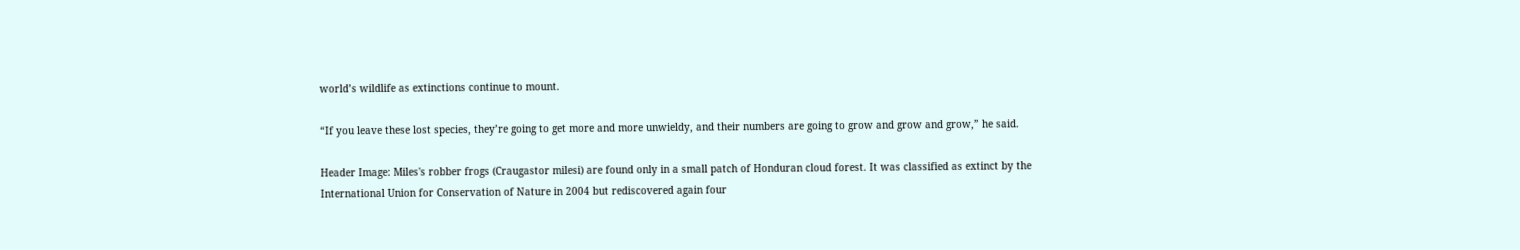world’s wildlife as extinctions continue to mount.

“If you leave these lost species, they’re going to get more and more unwieldy, and their numbers are going to grow and grow and grow,” he said.

Header Image: Miles's robber frogs (Craugastor milesi) are found only in a small patch of Honduran cloud forest. It was classified as extinct by the International Union for Conservation of Nature in 2004 but rediscovered again four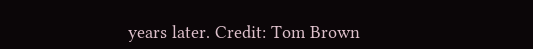years later. Credit: Tom Brown